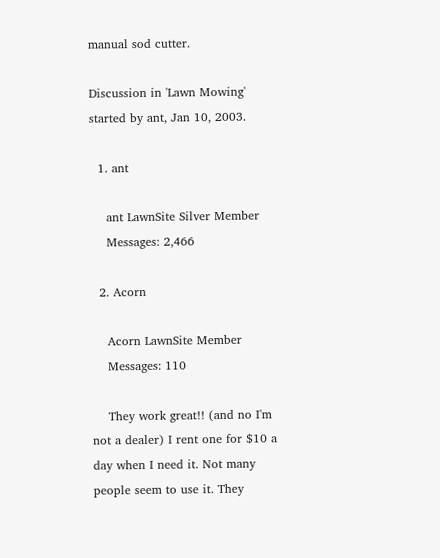manual sod cutter.

Discussion in 'Lawn Mowing' started by ant, Jan 10, 2003.

  1. ant

    ant LawnSite Silver Member
    Messages: 2,466

  2. Acorn

    Acorn LawnSite Member
    Messages: 110

    They work great!! (and no I'm not a dealer) I rent one for $10 a day when I need it. Not many people seem to use it. They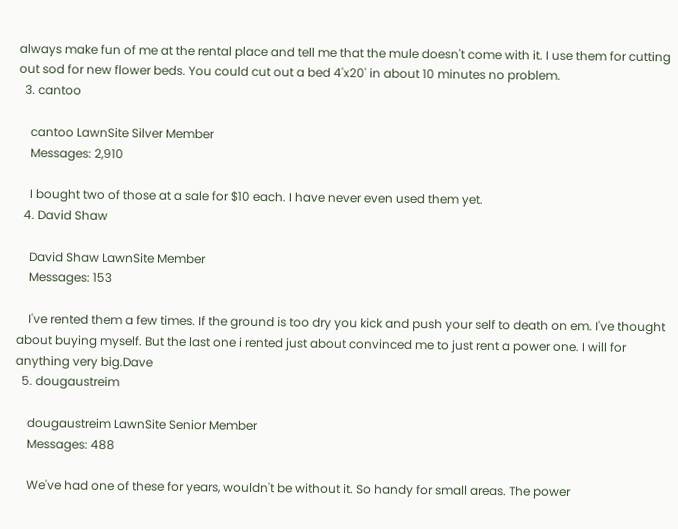always make fun of me at the rental place and tell me that the mule doesn't come with it. I use them for cutting out sod for new flower beds. You could cut out a bed 4'x20' in about 10 minutes no problem.
  3. cantoo

    cantoo LawnSite Silver Member
    Messages: 2,910

    I bought two of those at a sale for $10 each. I have never even used them yet.
  4. David Shaw

    David Shaw LawnSite Member
    Messages: 153

    I've rented them a few times. If the ground is too dry you kick and push your self to death on em. I've thought about buying myself. But the last one i rented just about convinced me to just rent a power one. I will for anything very big.Dave
  5. dougaustreim

    dougaustreim LawnSite Senior Member
    Messages: 488

    We've had one of these for years, wouldn't be without it. So handy for small areas. The power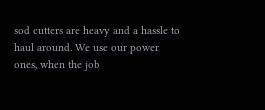sod cutters are heavy and a hassle to haul around. We use our power ones, when the job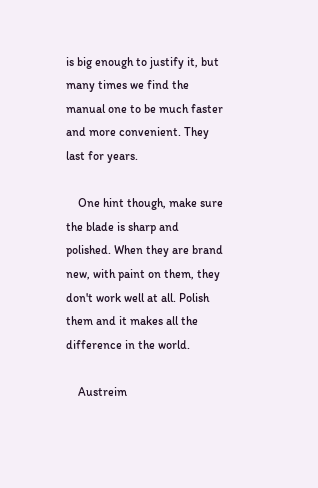is big enough to justify it, but many times we find the manual one to be much faster and more convenient. They last for years.

    One hint though, make sure the blade is sharp and polished. When they are brand new, with paint on them, they don't work well at all. Polish them and it makes all the difference in the world.

    Austreim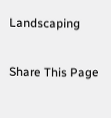Landscaping

Share This Page